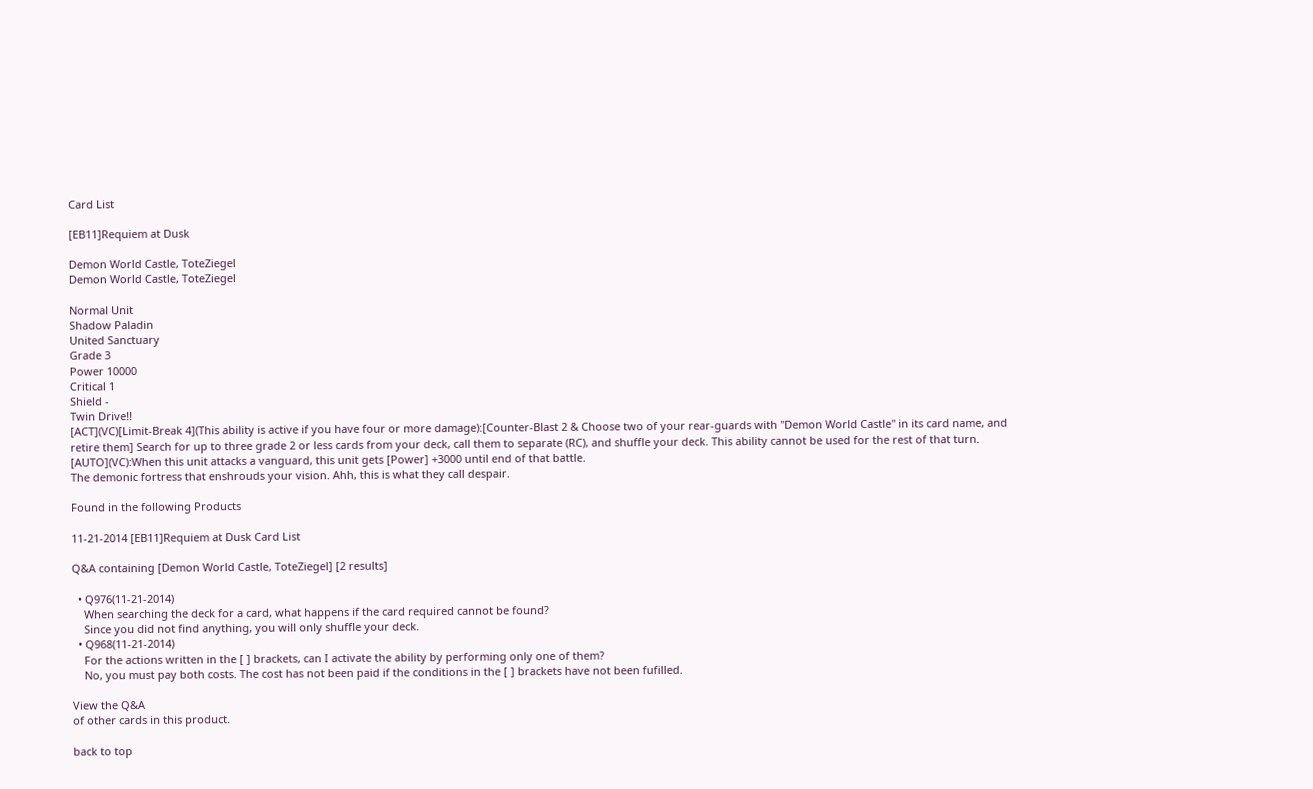Card List

[EB11]Requiem at Dusk

Demon World Castle, ToteZiegel
Demon World Castle, ToteZiegel

Normal Unit
Shadow Paladin
United Sanctuary
Grade 3
Power 10000
Critical 1
Shield -
Twin Drive!!
[ACT](VC)[Limit-Break 4](This ability is active if you have four or more damage):[Counter-Blast 2 & Choose two of your rear-guards with "Demon World Castle" in its card name, and retire them] Search for up to three grade 2 or less cards from your deck, call them to separate (RC), and shuffle your deck. This ability cannot be used for the rest of that turn.
[AUTO](VC):When this unit attacks a vanguard, this unit gets [Power] +3000 until end of that battle.
The demonic fortress that enshrouds your vision. Ahh, this is what they call despair.

Found in the following Products

11-21-2014 [EB11]Requiem at Dusk Card List

Q&A containing [Demon World Castle, ToteZiegel] [2 results]

  • Q976(11-21-2014)
    When searching the deck for a card, what happens if the card required cannot be found?
    Since you did not find anything, you will only shuffle your deck.
  • Q968(11-21-2014)
    For the actions written in the [ ] brackets, can I activate the ability by performing only one of them?
    No, you must pay both costs. The cost has not been paid if the conditions in the [ ] brackets have not been fufilled.

View the Q&A
of other cards in this product.

back to top